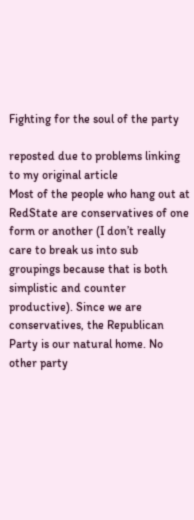Fighting for the soul of the party

reposted due to problems linking to my original article
Most of the people who hang out at RedState are conservatives of one form or another (I don’t really care to break us into sub groupings because that is both simplistic and counter productive). Since we are conservatives, the Republican Party is our natural home. No other party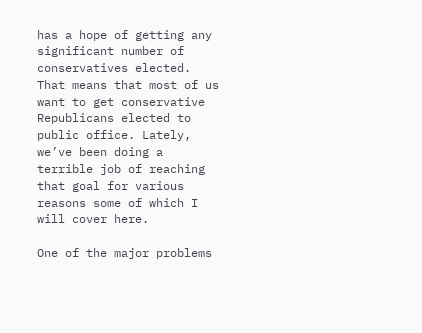has a hope of getting any significant number of conservatives elected. That means that most of us want to get conservative Republicans elected to public office. Lately, we’ve been doing a terrible job of reaching that goal for various reasons some of which I will cover here.

One of the major problems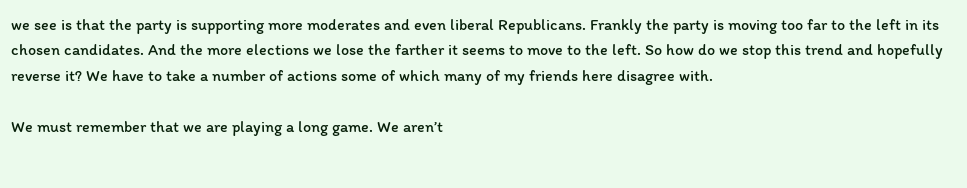we see is that the party is supporting more moderates and even liberal Republicans. Frankly the party is moving too far to the left in its chosen candidates. And the more elections we lose the farther it seems to move to the left. So how do we stop this trend and hopefully reverse it? We have to take a number of actions some of which many of my friends here disagree with.

We must remember that we are playing a long game. We aren’t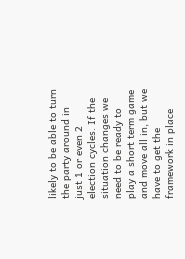likely to be able to turn the party around in just 1 or even 2 election cycles. If the situation changes we need to be ready to play a short term game and move all in, but we have to get the framework in place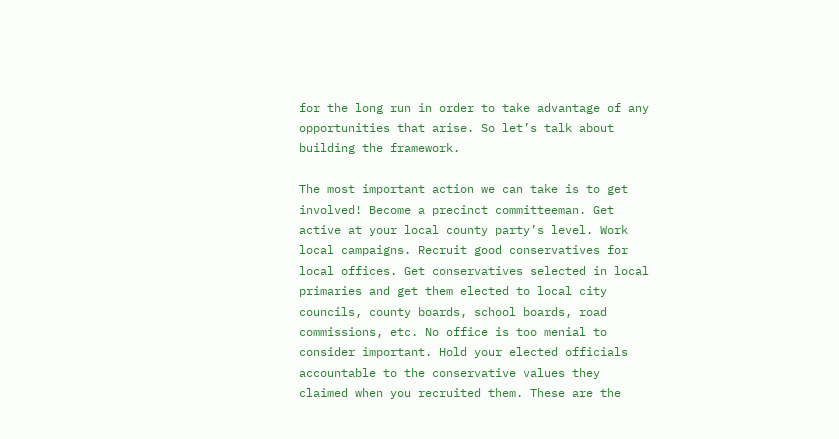for the long run in order to take advantage of any opportunities that arise. So let’s talk about building the framework.

The most important action we can take is to get involved! Become a precinct committeeman. Get active at your local county party’s level. Work local campaigns. Recruit good conservatives for local offices. Get conservatives selected in local primaries and get them elected to local city councils, county boards, school boards, road commissions, etc. No office is too menial to consider important. Hold your elected officials accountable to the conservative values they claimed when you recruited them. These are the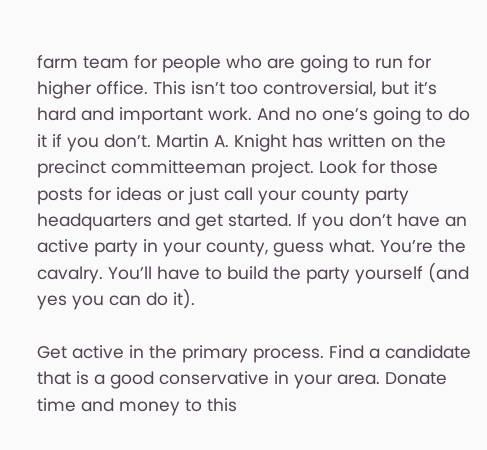farm team for people who are going to run for higher office. This isn’t too controversial, but it’s hard and important work. And no one’s going to do it if you don’t. Martin A. Knight has written on the precinct committeeman project. Look for those posts for ideas or just call your county party headquarters and get started. If you don’t have an active party in your county, guess what. You’re the cavalry. You’ll have to build the party yourself (and yes you can do it).

Get active in the primary process. Find a candidate that is a good conservative in your area. Donate time and money to this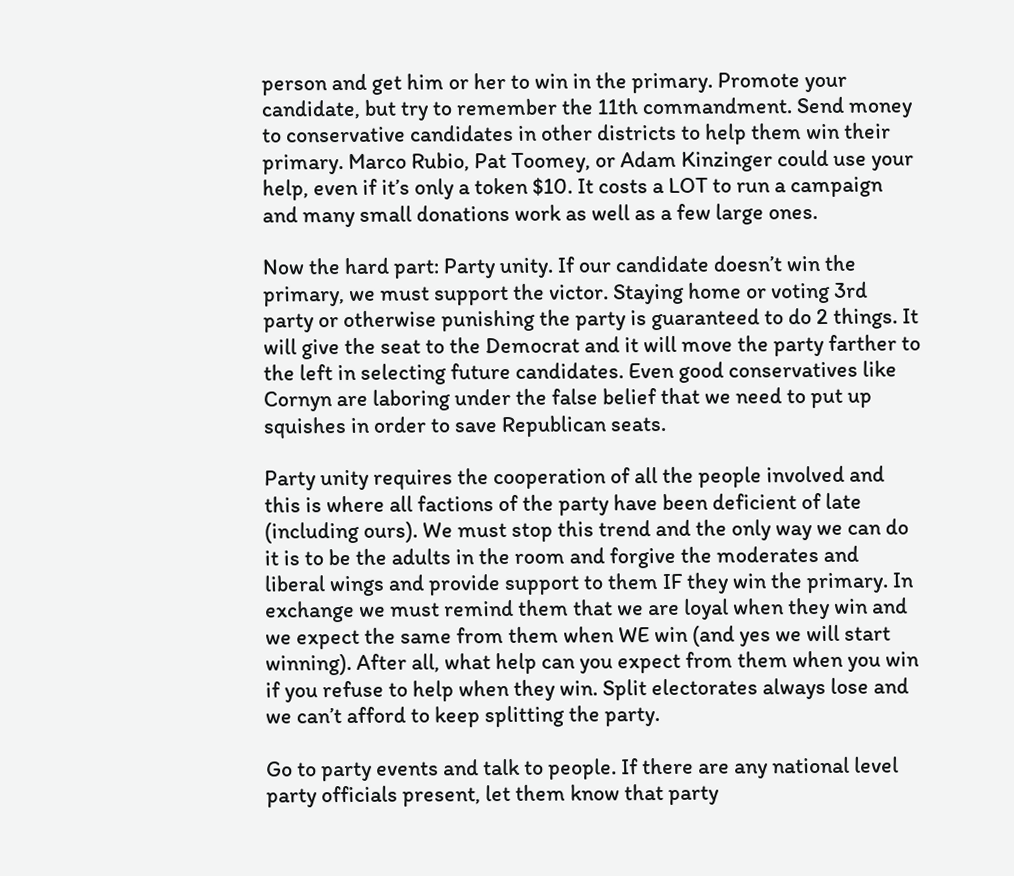person and get him or her to win in the primary. Promote your candidate, but try to remember the 11th commandment. Send money to conservative candidates in other districts to help them win their primary. Marco Rubio, Pat Toomey, or Adam Kinzinger could use your help, even if it’s only a token $10. It costs a LOT to run a campaign and many small donations work as well as a few large ones.

Now the hard part: Party unity. If our candidate doesn’t win the primary, we must support the victor. Staying home or voting 3rd party or otherwise punishing the party is guaranteed to do 2 things. It will give the seat to the Democrat and it will move the party farther to the left in selecting future candidates. Even good conservatives like Cornyn are laboring under the false belief that we need to put up squishes in order to save Republican seats.

Party unity requires the cooperation of all the people involved and this is where all factions of the party have been deficient of late (including ours). We must stop this trend and the only way we can do it is to be the adults in the room and forgive the moderates and liberal wings and provide support to them IF they win the primary. In exchange we must remind them that we are loyal when they win and we expect the same from them when WE win (and yes we will start winning). After all, what help can you expect from them when you win if you refuse to help when they win. Split electorates always lose and we can’t afford to keep splitting the party.

Go to party events and talk to people. If there are any national level party officials present, let them know that party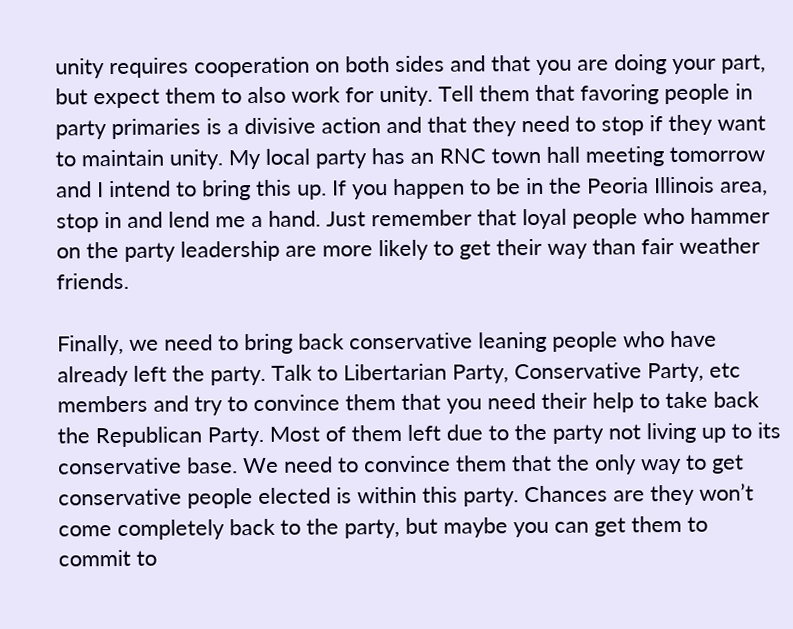unity requires cooperation on both sides and that you are doing your part, but expect them to also work for unity. Tell them that favoring people in party primaries is a divisive action and that they need to stop if they want to maintain unity. My local party has an RNC town hall meeting tomorrow and I intend to bring this up. If you happen to be in the Peoria Illinois area, stop in and lend me a hand. Just remember that loyal people who hammer on the party leadership are more likely to get their way than fair weather friends.

Finally, we need to bring back conservative leaning people who have already left the party. Talk to Libertarian Party, Conservative Party, etc members and try to convince them that you need their help to take back the Republican Party. Most of them left due to the party not living up to its conservative base. We need to convince them that the only way to get conservative people elected is within this party. Chances are they won’t come completely back to the party, but maybe you can get them to commit to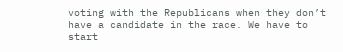voting with the Republicans when they don’t have a candidate in the race. We have to start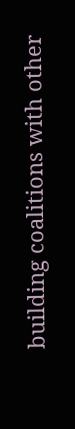building coalitions with other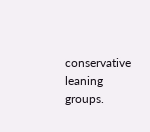conservative leaning groups.